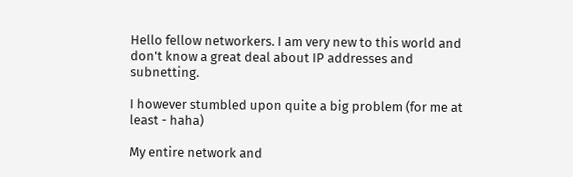Hello fellow networkers. I am very new to this world and don't know a great deal about IP addresses and subnetting.

I however stumbled upon quite a big problem (for me at least - haha)

My entire network and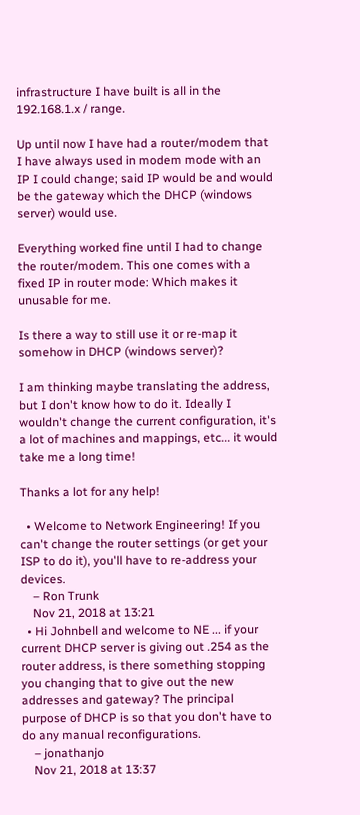infrastructure I have built is all in the 192.168.1.x / range.

Up until now I have had a router/modem that I have always used in modem mode with an IP I could change; said IP would be and would be the gateway which the DHCP (windows server) would use.

Everything worked fine until I had to change the router/modem. This one comes with a fixed IP in router mode: Which makes it unusable for me.

Is there a way to still use it or re-map it somehow in DHCP (windows server)?

I am thinking maybe translating the address, but I don't know how to do it. Ideally I wouldn't change the current configuration, it's a lot of machines and mappings, etc... it would take me a long time!

Thanks a lot for any help!

  • Welcome to Network Engineering! If you can't change the router settings (or get your ISP to do it), you'll have to re-address your devices.
    – Ron Trunk
    Nov 21, 2018 at 13:21
  • Hi Johnbell and welcome to NE ... if your current DHCP server is giving out .254 as the router address, is there something stopping you changing that to give out the new addresses and gateway? The principal purpose of DHCP is so that you don't have to do any manual reconfigurations.
    – jonathanjo
    Nov 21, 2018 at 13:37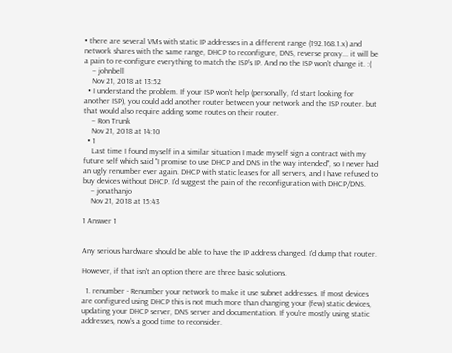• there are several VMs with static IP addresses in a different range (192.168.1.x) and network shares with the same range, DHCP to reconfigure, DNS, reverse proxy... it will be a pain to re-configure everything to match the ISP's IP. And no the ISP won't change it. :(
    – johnbell
    Nov 21, 2018 at 13:52
  • I understand the problem. If your ISP won't help (personally, I'd start looking for another ISP), you could add another router between your network and the ISP router. but that would also require adding some routes on their router.
    – Ron Trunk
    Nov 21, 2018 at 14:10
  • 1
    Last time I found myself in a similar situation I made myself sign a contract with my future self which said "I promise to use DHCP and DNS in the way intended", so I never had an ugly renumber ever again. DHCP with static leases for all servers, and I have refused to buy devices without DHCP. I'd suggest the pain of the reconfiguration with DHCP/DNS.
    – jonathanjo
    Nov 21, 2018 at 15:43

1 Answer 1


Any serious hardware should be able to have the IP address changed. I'd dump that router.

However, if that isn't an option there are three basic solutions.

  1. renumber - Renumber your network to make it use subnet addresses. If most devices are configured using DHCP this is not much more than changing your (few) static devices, updating your DHCP server, DNS server and documentation. If you're mostly using static addresses, now's a good time to reconsider.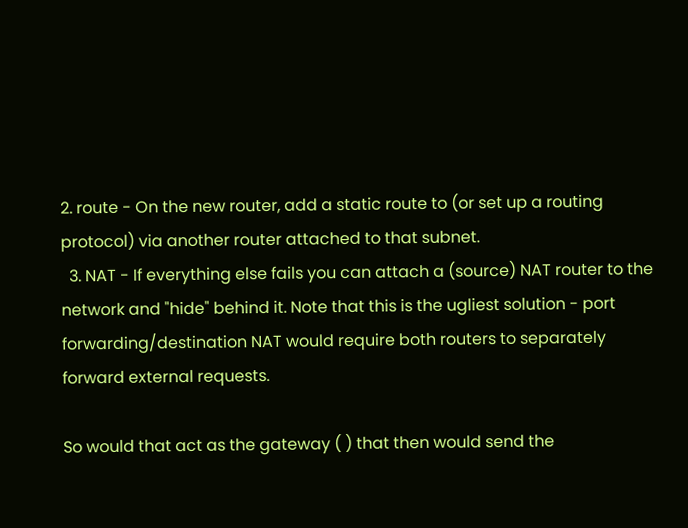2. route - On the new router, add a static route to (or set up a routing protocol) via another router attached to that subnet.
  3. NAT - If everything else fails you can attach a (source) NAT router to the network and "hide" behind it. Note that this is the ugliest solution - port forwarding/destination NAT would require both routers to separately forward external requests.

So would that act as the gateway ( ) that then would send the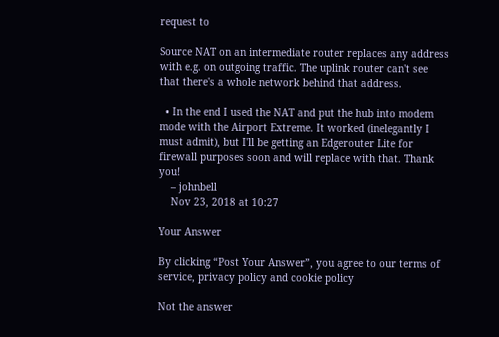request to

Source NAT on an intermediate router replaces any address with e.g. on outgoing traffic. The uplink router can't see that there's a whole network behind that address.

  • In the end I used the NAT and put the hub into modem mode with the Airport Extreme. It worked (inelegantly I must admit), but I'll be getting an Edgerouter Lite for firewall purposes soon and will replace with that. Thank you!
    – johnbell
    Nov 23, 2018 at 10:27

Your Answer

By clicking “Post Your Answer”, you agree to our terms of service, privacy policy and cookie policy

Not the answer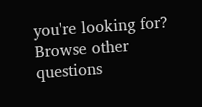you're looking for? Browse other questions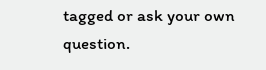tagged or ask your own question.